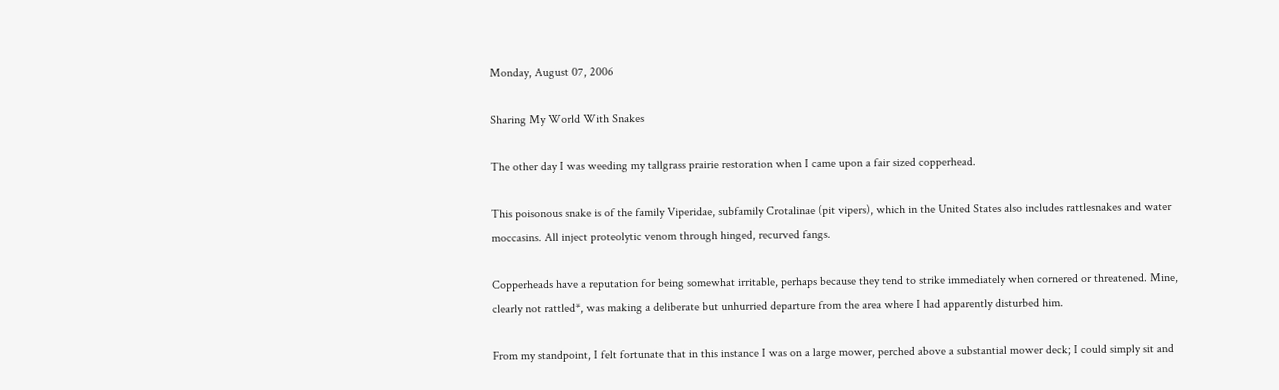Monday, August 07, 2006

Sharing My World With Snakes

The other day I was weeding my tallgrass prairie restoration when I came upon a fair sized copperhead.

This poisonous snake is of the family Viperidae, subfamily Crotalinae (pit vipers), which in the United States also includes rattlesnakes and water moccasins. All inject proteolytic venom through hinged, recurved fangs.

Copperheads have a reputation for being somewhat irritable, perhaps because they tend to strike immediately when cornered or threatened. Mine, clearly not rattled*, was making a deliberate but unhurried departure from the area where I had apparently disturbed him.

From my standpoint, I felt fortunate that in this instance I was on a large mower, perched above a substantial mower deck; I could simply sit and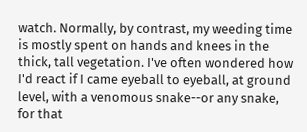watch. Normally, by contrast, my weeding time is mostly spent on hands and knees in the thick, tall vegetation. I've often wondered how I'd react if I came eyeball to eyeball, at ground level, with a venomous snake--or any snake, for that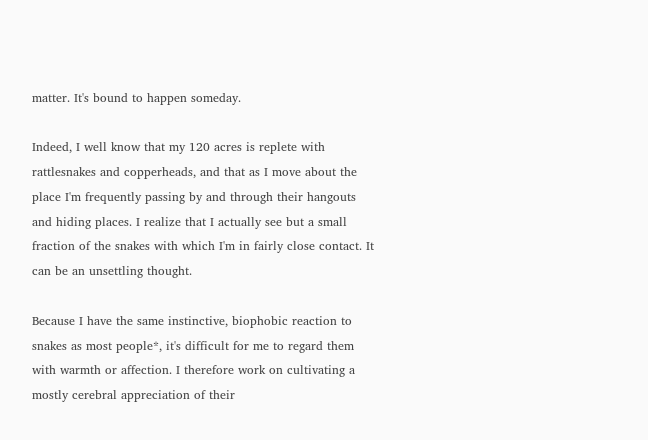matter. It's bound to happen someday.

Indeed, I well know that my 120 acres is replete with rattlesnakes and copperheads, and that as I move about the place I'm frequently passing by and through their hangouts and hiding places. I realize that I actually see but a small fraction of the snakes with which I'm in fairly close contact. It can be an unsettling thought.

Because I have the same instinctive, biophobic reaction to snakes as most people*, it's difficult for me to regard them with warmth or affection. I therefore work on cultivating a mostly cerebral appreciation of their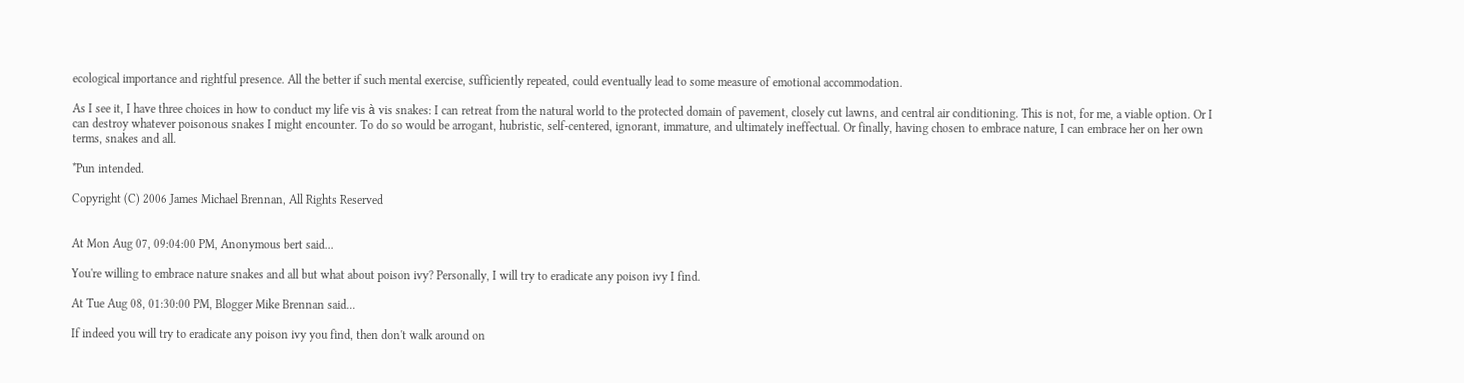ecological importance and rightful presence. All the better if such mental exercise, sufficiently repeated, could eventually lead to some measure of emotional accommodation.

As I see it, I have three choices in how to conduct my life vis à vis snakes: I can retreat from the natural world to the protected domain of pavement, closely cut lawns, and central air conditioning. This is not, for me, a viable option. Or I can destroy whatever poisonous snakes I might encounter. To do so would be arrogant, hubristic, self-centered, ignorant, immature, and ultimately ineffectual. Or finally, having chosen to embrace nature, I can embrace her on her own terms, snakes and all.

*Pun intended.

Copyright (C) 2006 James Michael Brennan, All Rights Reserved


At Mon Aug 07, 09:04:00 PM, Anonymous bert said...

You're willing to embrace nature snakes and all but what about poison ivy? Personally, I will try to eradicate any poison ivy I find.

At Tue Aug 08, 01:30:00 PM, Blogger Mike Brennan said...

If indeed you will try to eradicate any poison ivy you find, then don't walk around on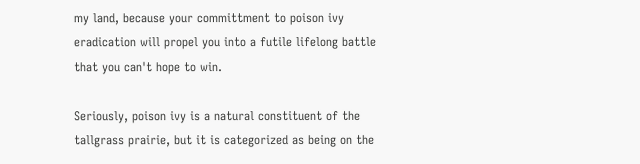my land, because your committment to poison ivy eradication will propel you into a futile lifelong battle that you can't hope to win.

Seriously, poison ivy is a natural constituent of the tallgrass prairie, but it is categorized as being on the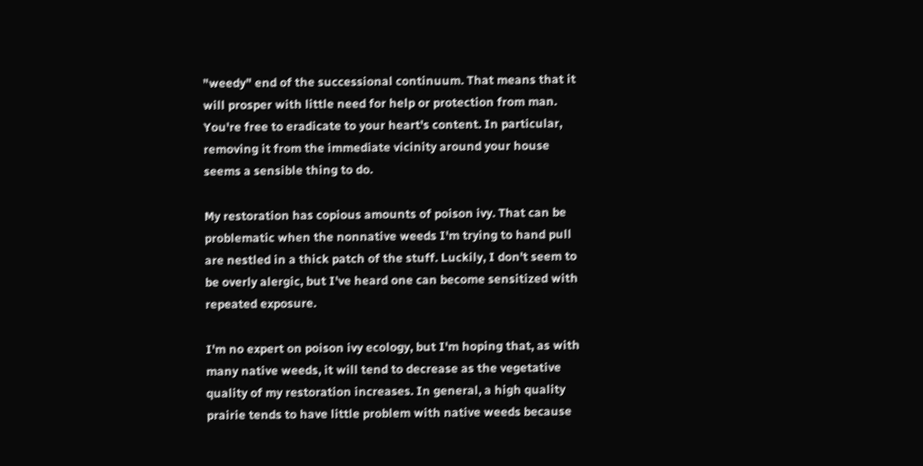"weedy" end of the successional continuum. That means that it will prosper with little need for help or protection from man. You're free to eradicate to your heart's content. In particular, removing it from the immediate vicinity around your house seems a sensible thing to do.

My restoration has copious amounts of poison ivy. That can be problematic when the nonnative weeds I'm trying to hand pull are nestled in a thick patch of the stuff. Luckily, I don't seem to be overly alergic, but I've heard one can become sensitized with repeated exposure.

I'm no expert on poison ivy ecology, but I'm hoping that, as with many native weeds, it will tend to decrease as the vegetative quality of my restoration increases. In general, a high quality prairie tends to have little problem with native weeds because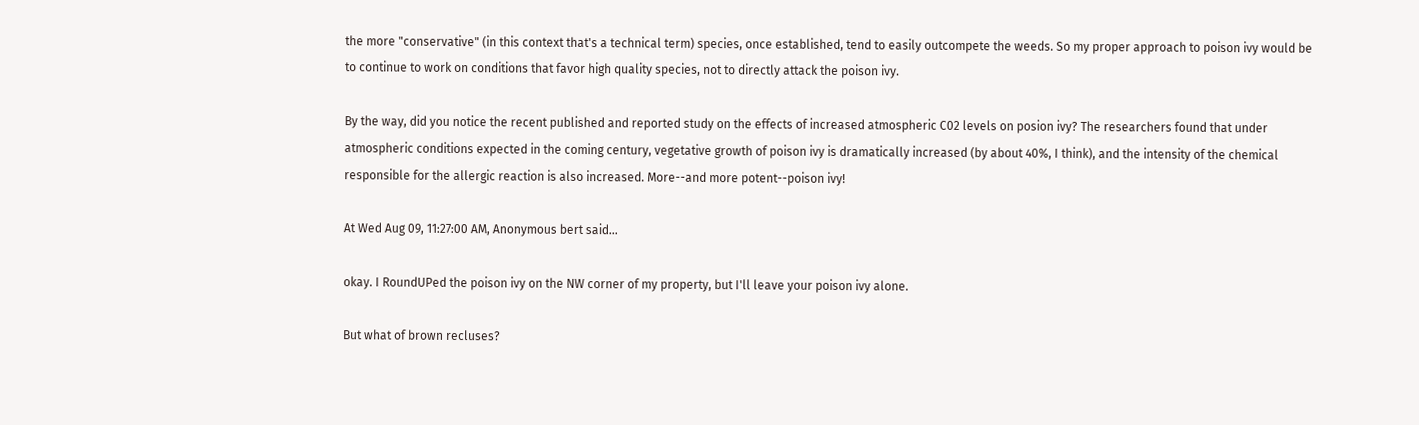the more "conservative" (in this context that's a technical term) species, once established, tend to easily outcompete the weeds. So my proper approach to poison ivy would be to continue to work on conditions that favor high quality species, not to directly attack the poison ivy.

By the way, did you notice the recent published and reported study on the effects of increased atmospheric C02 levels on posion ivy? The researchers found that under atmospheric conditions expected in the coming century, vegetative growth of poison ivy is dramatically increased (by about 40%, I think), and the intensity of the chemical responsible for the allergic reaction is also increased. More--and more potent--poison ivy!

At Wed Aug 09, 11:27:00 AM, Anonymous bert said...

okay. I RoundUPed the poison ivy on the NW corner of my property, but I'll leave your poison ivy alone.

But what of brown recluses?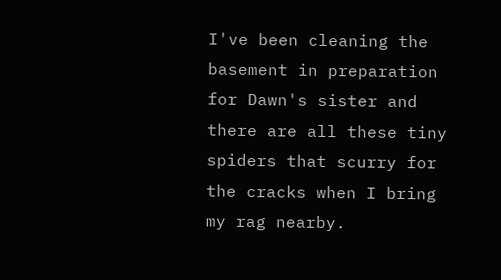I've been cleaning the basement in preparation for Dawn's sister and there are all these tiny spiders that scurry for the cracks when I bring my rag nearby.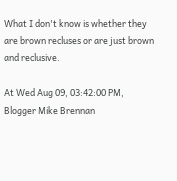What I don't know is whether they are brown recluses or are just brown and reclusive.

At Wed Aug 09, 03:42:00 PM, Blogger Mike Brennan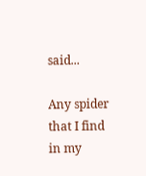said...

Any spider that I find in my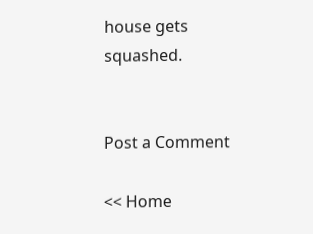house gets squashed.


Post a Comment

<< Home